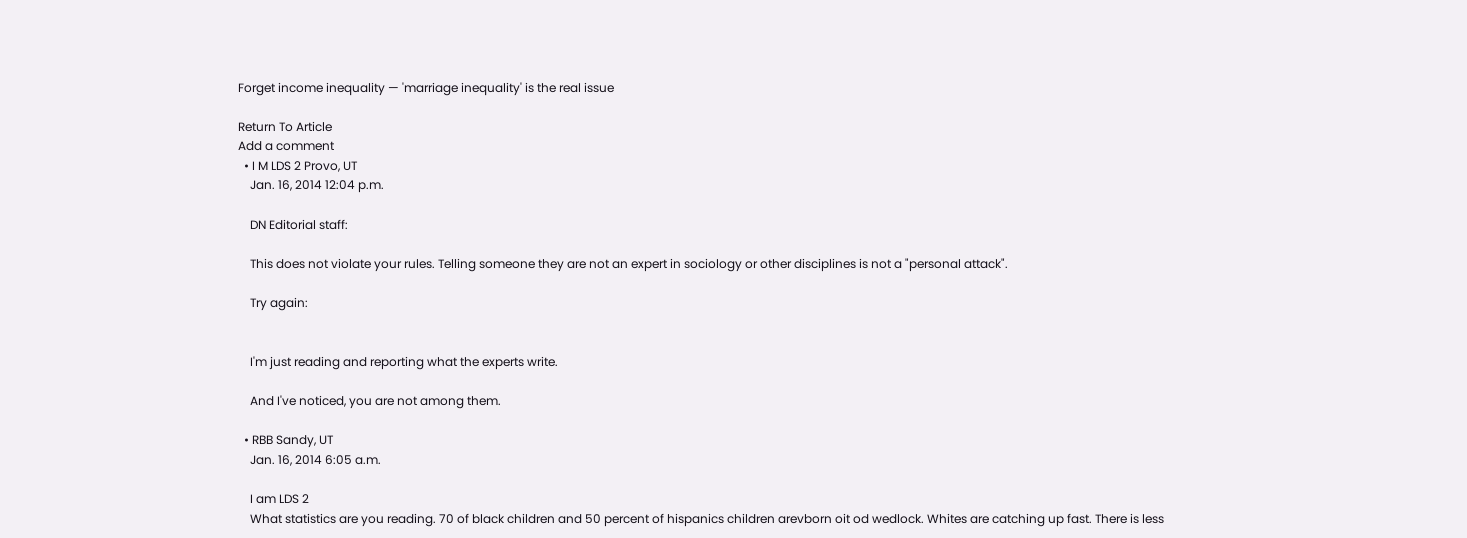Forget income inequality — 'marriage inequality' is the real issue

Return To Article
Add a comment
  • I M LDS 2 Provo, UT
    Jan. 16, 2014 12:04 p.m.

    DN Editorial staff:

    This does not violate your rules. Telling someone they are not an expert in sociology or other disciplines is not a "personal attack".

    Try again:


    I'm just reading and reporting what the experts write.

    And I've noticed, you are not among them.

  • RBB Sandy, UT
    Jan. 16, 2014 6:05 a.m.

    I am LDS 2
    What statistics are you reading. 70 of black children and 50 percent of hispanics children arevborn oit od wedlock. Whites are catching up fast. There is less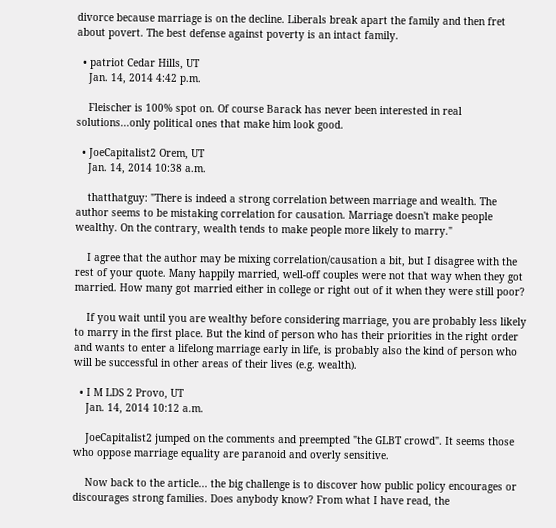divorce because marriage is on the decline. Liberals break apart the family and then fret about povert. The best defense against poverty is an intact family.

  • patriot Cedar Hills, UT
    Jan. 14, 2014 4:42 p.m.

    Fleischer is 100% spot on. Of course Barack has never been interested in real solutions...only political ones that make him look good.

  • JoeCapitalist2 Orem, UT
    Jan. 14, 2014 10:38 a.m.

    thatthatguy: "There is indeed a strong correlation between marriage and wealth. The author seems to be mistaking correlation for causation. Marriage doesn't make people wealthy. On the contrary, wealth tends to make people more likely to marry."

    I agree that the author may be mixing correlation/causation a bit, but I disagree with the rest of your quote. Many happily married, well-off couples were not that way when they got married. How many got married either in college or right out of it when they were still poor?

    If you wait until you are wealthy before considering marriage, you are probably less likely to marry in the first place. But the kind of person who has their priorities in the right order and wants to enter a lifelong marriage early in life, is probably also the kind of person who will be successful in other areas of their lives (e.g. wealth).

  • I M LDS 2 Provo, UT
    Jan. 14, 2014 10:12 a.m.

    JoeCapitalist2 jumped on the comments and preempted "the GLBT crowd". It seems those who oppose marriage equality are paranoid and overly sensitive.

    Now back to the article... the big challenge is to discover how public policy encourages or discourages strong families. Does anybody know? From what I have read, the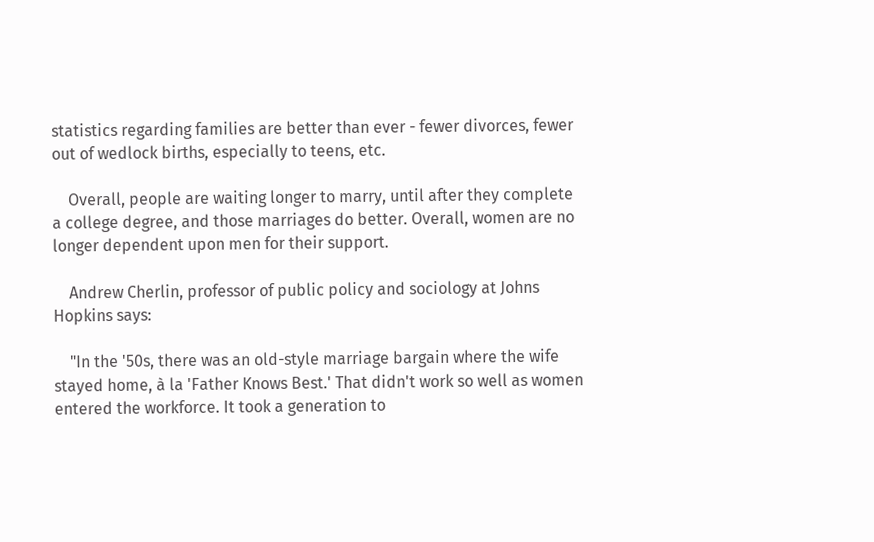statistics regarding families are better than ever - fewer divorces, fewer out of wedlock births, especially to teens, etc.

    Overall, people are waiting longer to marry, until after they complete a college degree, and those marriages do better. Overall, women are no longer dependent upon men for their support.

    Andrew Cherlin, professor of public policy and sociology at Johns Hopkins says:

    "In the '50s, there was an old-style marriage bargain where the wife stayed home, à la 'Father Knows Best.' That didn't work so well as women entered the workforce. It took a generation to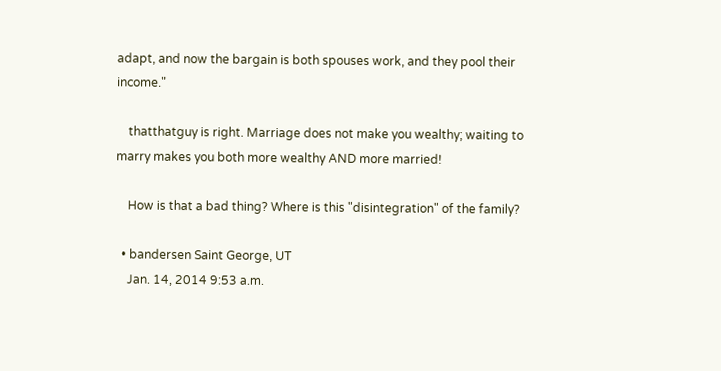adapt, and now the bargain is both spouses work, and they pool their income."

    thatthatguy is right. Marriage does not make you wealthy; waiting to marry makes you both more wealthy AND more married!

    How is that a bad thing? Where is this "disintegration" of the family?

  • bandersen Saint George, UT
    Jan. 14, 2014 9:53 a.m.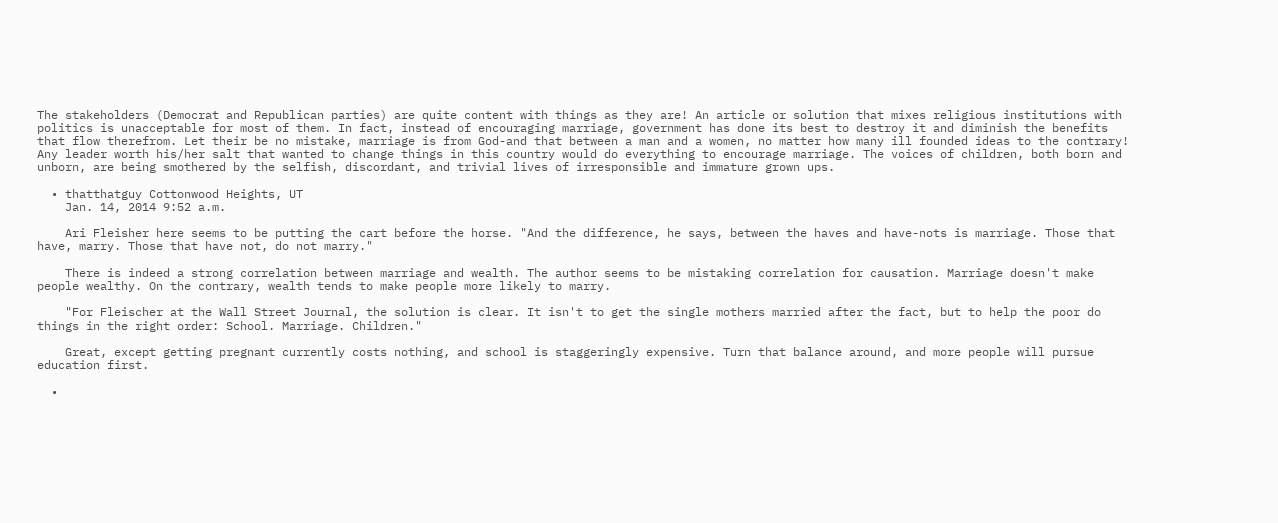The stakeholders (Democrat and Republican parties) are quite content with things as they are! An article or solution that mixes religious institutions with politics is unacceptable for most of them. In fact, instead of encouraging marriage, government has done its best to destroy it and diminish the benefits that flow therefrom. Let their be no mistake, marriage is from God-and that between a man and a women, no matter how many ill founded ideas to the contrary! Any leader worth his/her salt that wanted to change things in this country would do everything to encourage marriage. The voices of children, both born and unborn, are being smothered by the selfish, discordant, and trivial lives of irresponsible and immature grown ups.

  • thatthatguy Cottonwood Heights, UT
    Jan. 14, 2014 9:52 a.m.

    Ari Fleisher here seems to be putting the cart before the horse. "And the difference, he says, between the haves and have-nots is marriage. Those that have, marry. Those that have not, do not marry."

    There is indeed a strong correlation between marriage and wealth. The author seems to be mistaking correlation for causation. Marriage doesn't make people wealthy. On the contrary, wealth tends to make people more likely to marry.

    "For Fleischer at the Wall Street Journal, the solution is clear. It isn't to get the single mothers married after the fact, but to help the poor do things in the right order: School. Marriage. Children."

    Great, except getting pregnant currently costs nothing, and school is staggeringly expensive. Turn that balance around, and more people will pursue education first.

  •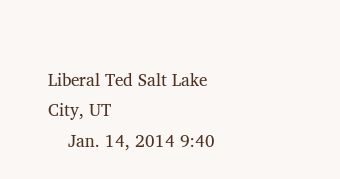Liberal Ted Salt Lake City, UT
    Jan. 14, 2014 9:40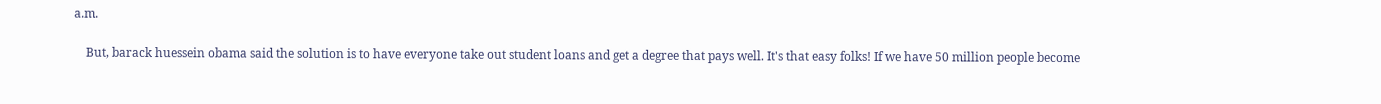a.m.

    But, barack huessein obama said the solution is to have everyone take out student loans and get a degree that pays well. It's that easy folks! If we have 50 million people become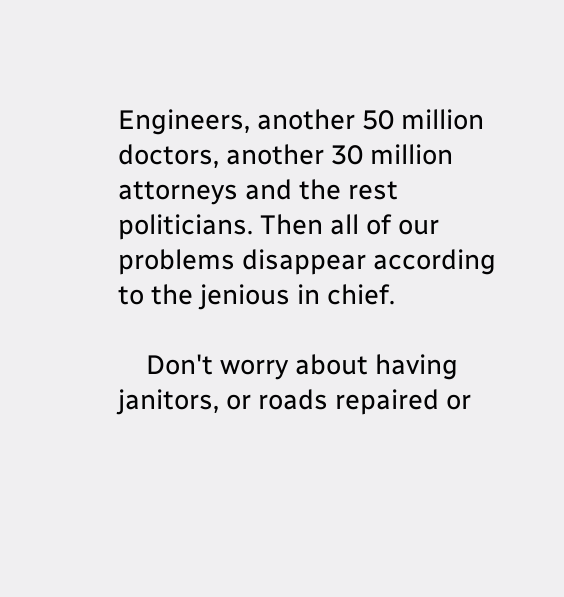Engineers, another 50 million doctors, another 30 million attorneys and the rest politicians. Then all of our problems disappear according to the jenious in chief.

    Don't worry about having janitors, or roads repaired or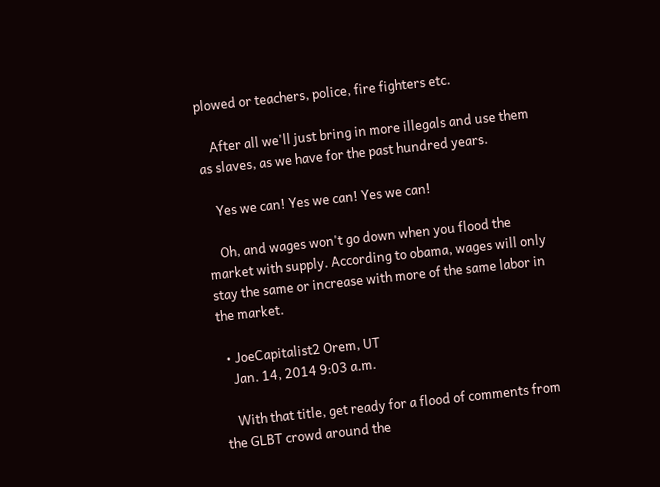plowed or teachers, police, fire fighters etc.

    After all we'll just bring in more illegals and use them as slaves, as we have for the past hundred years.

    Yes we can! Yes we can! Yes we can!

    Oh, and wages won't go down when you flood the market with supply. According to obama, wages will only stay the same or increase with more of the same labor in the market.

  • JoeCapitalist2 Orem, UT
    Jan. 14, 2014 9:03 a.m.

    With that title, get ready for a flood of comments from the GLBT crowd around the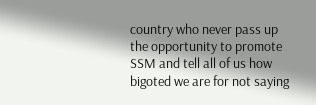country who never pass up the opportunity to promote SSM and tell all of us how bigoted we are for not saying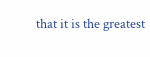that it is the greatest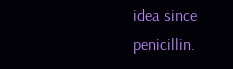idea since penicillin.